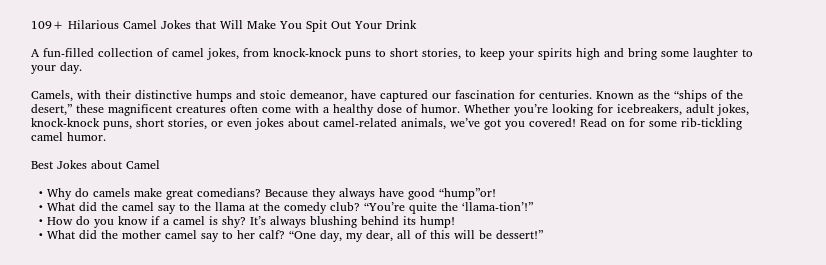109+ Hilarious Camel Jokes that Will Make You Spit Out Your Drink

A fun-filled collection of camel jokes, from knock-knock puns to short stories, to keep your spirits high and bring some laughter to your day.

Camels, with their distinctive humps and stoic demeanor, have captured our fascination for centuries. Known as the “ships of the desert,” these magnificent creatures often come with a healthy dose of humor. Whether you’re looking for icebreakers, adult jokes, knock-knock puns, short stories, or even jokes about camel-related animals, we’ve got you covered! Read on for some rib-tickling camel humor.

Best Jokes about Camel

  • Why do camels make great comedians? Because they always have good “hump”or!
  • What did the camel say to the llama at the comedy club? “You’re quite the ‘llama-tion’!”
  • How do you know if a camel is shy? It’s always blushing behind its hump!
  • What did the mother camel say to her calf? “One day, my dear, all of this will be dessert!”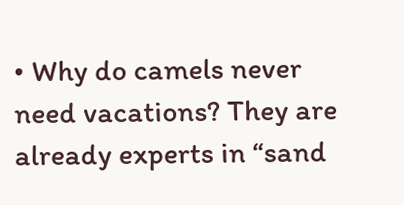• Why do camels never need vacations? They are already experts in “sand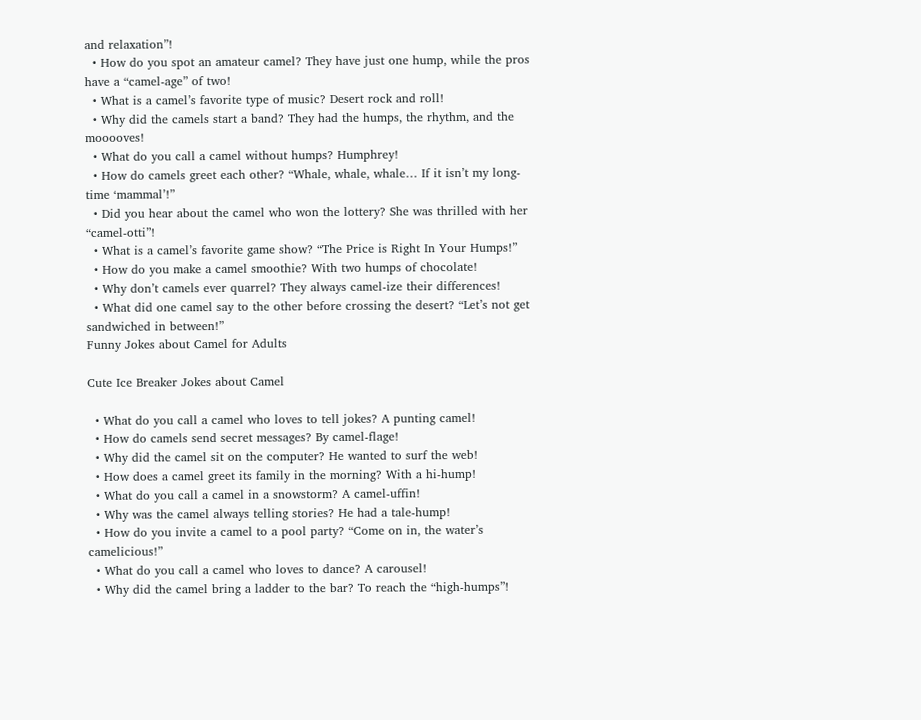and relaxation”!
  • How do you spot an amateur camel? They have just one hump, while the pros have a “camel-age” of two!
  • What is a camel’s favorite type of music? Desert rock and roll!
  • Why did the camels start a band? They had the humps, the rhythm, and the mooooves!
  • What do you call a camel without humps? Humphrey!
  • How do camels greet each other? “Whale, whale, whale… If it isn’t my long-time ‘mammal’!”
  • Did you hear about the camel who won the lottery? She was thrilled with her “camel-otti”!
  • What is a camel’s favorite game show? “The Price is Right In Your Humps!”
  • How do you make a camel smoothie? With two humps of chocolate!
  • Why don’t camels ever quarrel? They always camel-ize their differences!
  • What did one camel say to the other before crossing the desert? “Let’s not get sandwiched in between!”
Funny Jokes about Camel for Adults

Cute Ice Breaker Jokes about Camel

  • What do you call a camel who loves to tell jokes? A punting camel!
  • How do camels send secret messages? By camel-flage!
  • Why did the camel sit on the computer? He wanted to surf the web!
  • How does a camel greet its family in the morning? With a hi-hump!
  • What do you call a camel in a snowstorm? A camel-uffin!
  • Why was the camel always telling stories? He had a tale-hump!
  • How do you invite a camel to a pool party? “Come on in, the water’s camelicious!”
  • What do you call a camel who loves to dance? A carousel!
  • Why did the camel bring a ladder to the bar? To reach the “high-humps”!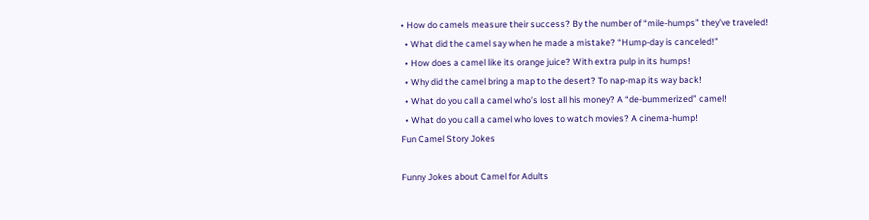• How do camels measure their success? By the number of “mile-humps” they’ve traveled!
  • What did the camel say when he made a mistake? “Hump-day is canceled!”
  • How does a camel like its orange juice? With extra pulp in its humps!
  • Why did the camel bring a map to the desert? To nap-map its way back!
  • What do you call a camel who’s lost all his money? A “de-bummerized” camel!
  • What do you call a camel who loves to watch movies? A cinema-hump!
Fun Camel Story Jokes

Funny Jokes about Camel for Adults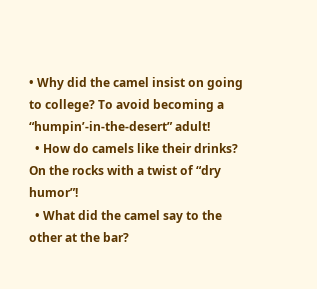• Why did the camel insist on going to college? To avoid becoming a “humpin’-in-the-desert” adult!
  • How do camels like their drinks? On the rocks with a twist of “dry humor”!
  • What did the camel say to the other at the bar?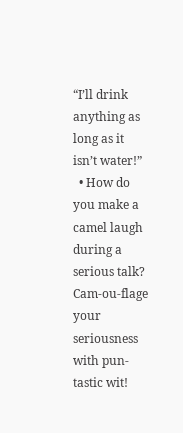“I’ll drink anything as long as it isn’t water!”
  • How do you make a camel laugh during a serious talk? Cam-ou-flage your seriousness with pun-tastic wit!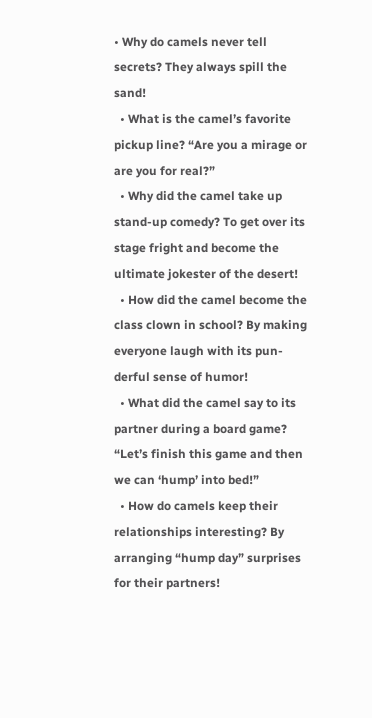• Why do camels never tell secrets? They always spill the sand!
  • What is the camel’s favorite pickup line? “Are you a mirage or are you for real?”
  • Why did the camel take up stand-up comedy? To get over its stage fright and become the ultimate jokester of the desert!
  • How did the camel become the class clown in school? By making everyone laugh with its pun-derful sense of humor!
  • What did the camel say to its partner during a board game? “Let’s finish this game and then we can ‘hump’ into bed!”
  • How do camels keep their relationships interesting? By arranging “hump day” surprises for their partners!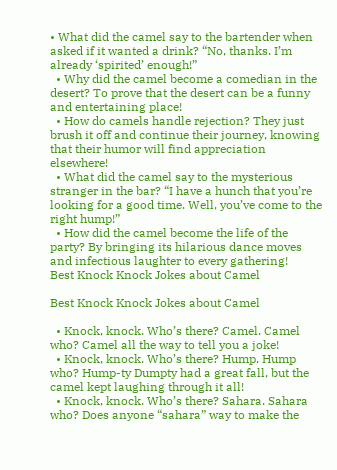• What did the camel say to the bartender when asked if it wanted a drink? “No, thanks. I’m already ‘spirited’ enough!”
  • Why did the camel become a comedian in the desert? To prove that the desert can be a funny and entertaining place!
  • How do camels handle rejection? They just brush it off and continue their journey, knowing that their humor will find appreciation elsewhere!
  • What did the camel say to the mysterious stranger in the bar? “I have a hunch that you’re looking for a good time. Well, you’ve come to the right hump!”
  • How did the camel become the life of the party? By bringing its hilarious dance moves and infectious laughter to every gathering!
Best Knock Knock Jokes about Camel

Best Knock Knock Jokes about Camel

  • Knock, knock. Who’s there? Camel. Camel who? Camel all the way to tell you a joke!
  • Knock, knock. Who’s there? Hump. Hump who? Hump-ty Dumpty had a great fall, but the camel kept laughing through it all!
  • Knock, knock. Who’s there? Sahara. Sahara who? Does anyone “sahara” way to make the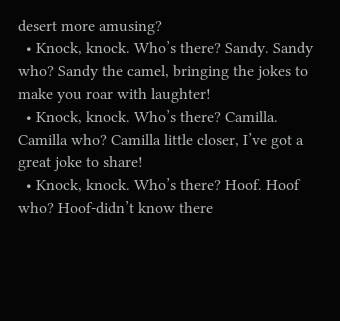desert more amusing?
  • Knock, knock. Who’s there? Sandy. Sandy who? Sandy the camel, bringing the jokes to make you roar with laughter!
  • Knock, knock. Who’s there? Camilla. Camilla who? Camilla little closer, I’ve got a great joke to share!
  • Knock, knock. Who’s there? Hoof. Hoof who? Hoof-didn’t know there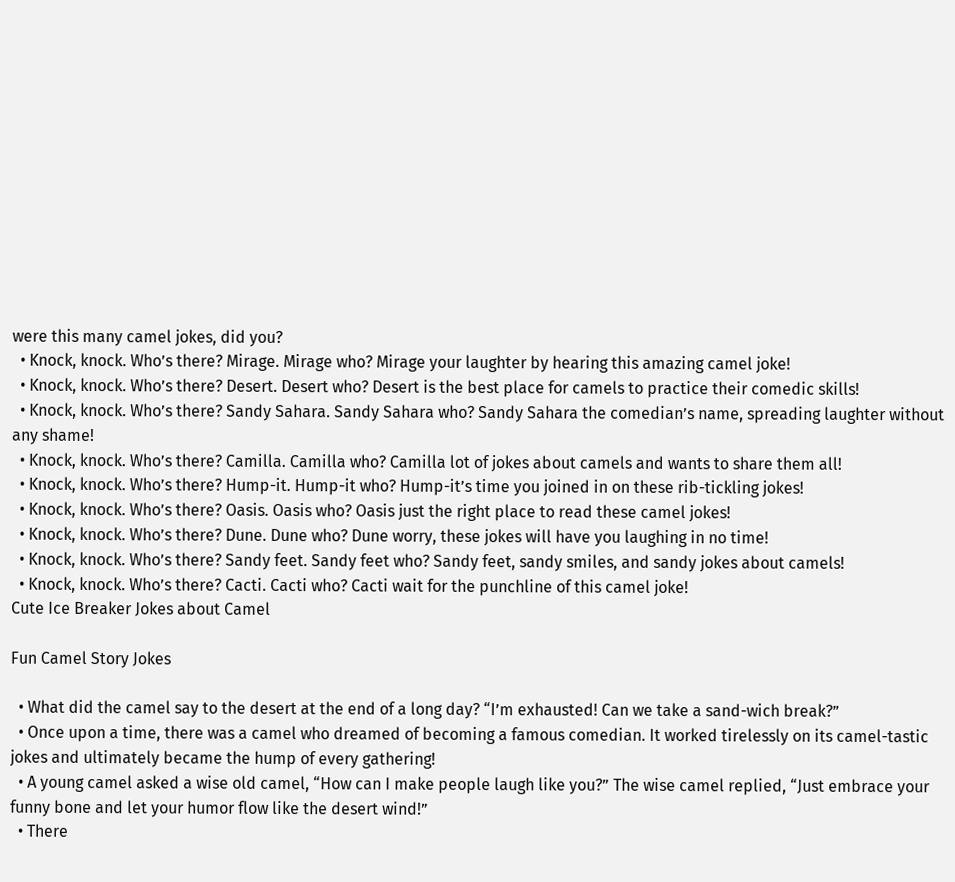were this many camel jokes, did you?
  • Knock, knock. Who’s there? Mirage. Mirage who? Mirage your laughter by hearing this amazing camel joke!
  • Knock, knock. Who’s there? Desert. Desert who? Desert is the best place for camels to practice their comedic skills!
  • Knock, knock. Who’s there? Sandy Sahara. Sandy Sahara who? Sandy Sahara the comedian’s name, spreading laughter without any shame!
  • Knock, knock. Who’s there? Camilla. Camilla who? Camilla lot of jokes about camels and wants to share them all!
  • Knock, knock. Who’s there? Hump-it. Hump-it who? Hump-it’s time you joined in on these rib-tickling jokes!
  • Knock, knock. Who’s there? Oasis. Oasis who? Oasis just the right place to read these camel jokes!
  • Knock, knock. Who’s there? Dune. Dune who? Dune worry, these jokes will have you laughing in no time!
  • Knock, knock. Who’s there? Sandy feet. Sandy feet who? Sandy feet, sandy smiles, and sandy jokes about camels!
  • Knock, knock. Who’s there? Cacti. Cacti who? Cacti wait for the punchline of this camel joke!
Cute Ice Breaker Jokes about Camel

Fun Camel Story Jokes

  • What did the camel say to the desert at the end of a long day? “I’m exhausted! Can we take a sand-wich break?”
  • Once upon a time, there was a camel who dreamed of becoming a famous comedian. It worked tirelessly on its camel-tastic jokes and ultimately became the hump of every gathering!
  • A young camel asked a wise old camel, “How can I make people laugh like you?” The wise camel replied, “Just embrace your funny bone and let your humor flow like the desert wind!”
  • There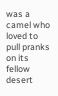was a camel who loved to pull pranks on its fellow desert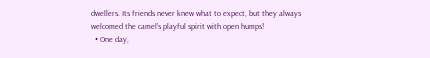dwellers. Its friends never knew what to expect, but they always welcomed the camel’s playful spirit with open humps!
  • One day,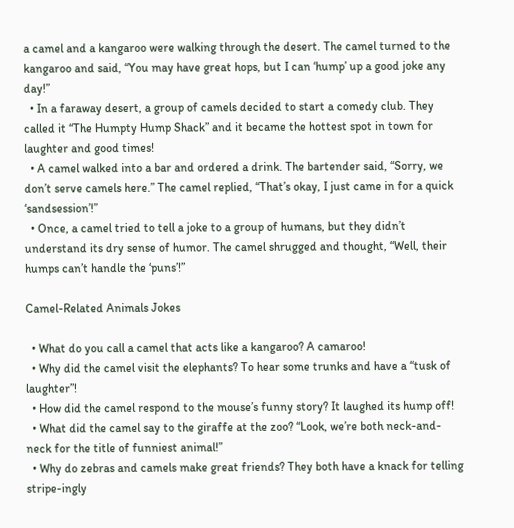a camel and a kangaroo were walking through the desert. The camel turned to the kangaroo and said, “You may have great hops, but I can ‘hump’ up a good joke any day!”
  • In a faraway desert, a group of camels decided to start a comedy club. They called it “The Humpty Hump Shack” and it became the hottest spot in town for laughter and good times!
  • A camel walked into a bar and ordered a drink. The bartender said, “Sorry, we don’t serve camels here.” The camel replied, “That’s okay, I just came in for a quick ‘sandsession’!”
  • Once, a camel tried to tell a joke to a group of humans, but they didn’t understand its dry sense of humor. The camel shrugged and thought, “Well, their humps can’t handle the ‘puns’!”

Camel-Related Animals Jokes

  • What do you call a camel that acts like a kangaroo? A camaroo!
  • Why did the camel visit the elephants? To hear some trunks and have a “tusk of laughter”!
  • How did the camel respond to the mouse’s funny story? It laughed its hump off!
  • What did the camel say to the giraffe at the zoo? “Look, we’re both neck-and-neck for the title of funniest animal!”
  • Why do zebras and camels make great friends? They both have a knack for telling stripe-ingly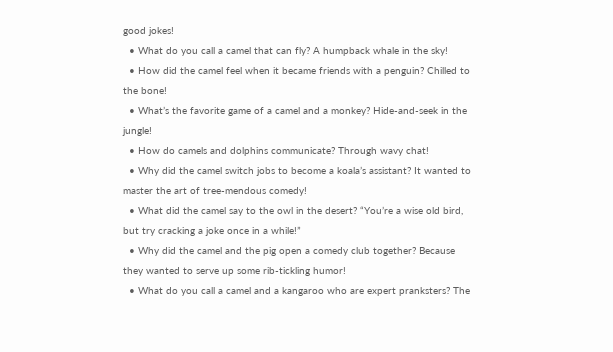good jokes!
  • What do you call a camel that can fly? A humpback whale in the sky!
  • How did the camel feel when it became friends with a penguin? Chilled to the bone!
  • What’s the favorite game of a camel and a monkey? Hide-and-seek in the jungle!
  • How do camels and dolphins communicate? Through wavy chat!
  • Why did the camel switch jobs to become a koala’s assistant? It wanted to master the art of tree-mendous comedy!
  • What did the camel say to the owl in the desert? “You’re a wise old bird, but try cracking a joke once in a while!”
  • Why did the camel and the pig open a comedy club together? Because they wanted to serve up some rib-tickling humor!
  • What do you call a camel and a kangaroo who are expert pranksters? The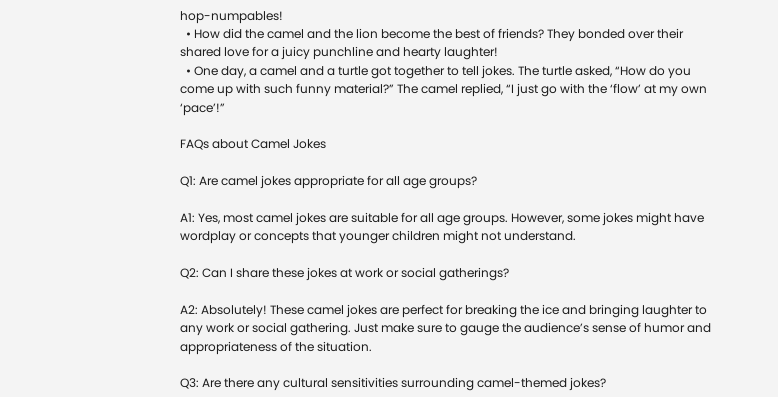hop-numpables!
  • How did the camel and the lion become the best of friends? They bonded over their shared love for a juicy punchline and hearty laughter!
  • One day, a camel and a turtle got together to tell jokes. The turtle asked, “How do you come up with such funny material?” The camel replied, “I just go with the ‘flow’ at my own ‘pace’!”

FAQs about Camel Jokes

Q1: Are camel jokes appropriate for all age groups?

A1: Yes, most camel jokes are suitable for all age groups. However, some jokes might have wordplay or concepts that younger children might not understand.

Q2: Can I share these jokes at work or social gatherings?

A2: Absolutely! These camel jokes are perfect for breaking the ice and bringing laughter to any work or social gathering. Just make sure to gauge the audience’s sense of humor and appropriateness of the situation.

Q3: Are there any cultural sensitivities surrounding camel-themed jokes?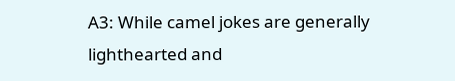A3: While camel jokes are generally lighthearted and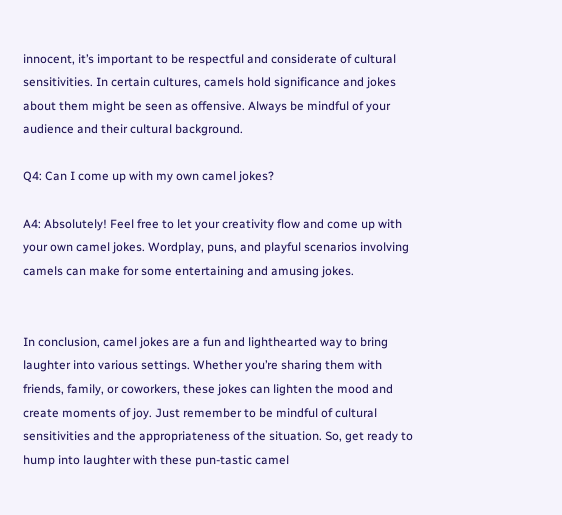innocent, it’s important to be respectful and considerate of cultural sensitivities. In certain cultures, camels hold significance and jokes about them might be seen as offensive. Always be mindful of your audience and their cultural background.

Q4: Can I come up with my own camel jokes?

A4: Absolutely! Feel free to let your creativity flow and come up with your own camel jokes. Wordplay, puns, and playful scenarios involving camels can make for some entertaining and amusing jokes.


In conclusion, camel jokes are a fun and lighthearted way to bring laughter into various settings. Whether you’re sharing them with friends, family, or coworkers, these jokes can lighten the mood and create moments of joy. Just remember to be mindful of cultural sensitivities and the appropriateness of the situation. So, get ready to hump into laughter with these pun-tastic camel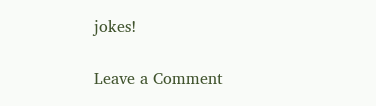jokes!

Leave a Comment